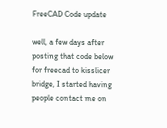FreeCAD Code update

well, a few days after posting that code below for freecad to kisslicer bridge, I started having people contact me on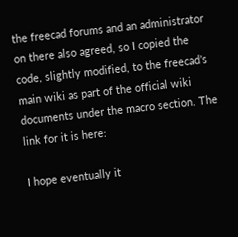the freecad forums and an administrator on there also agreed, so I copied the code, slightly modified, to the freecad’s main wiki as part of the official wiki documents under the macro section. The link for it is here:

I hope eventually it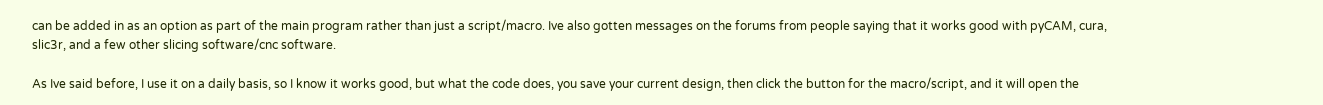can be added in as an option as part of the main program rather than just a script/macro. Ive also gotten messages on the forums from people saying that it works good with pyCAM, cura, slic3r, and a few other slicing software/cnc software.

As Ive said before, I use it on a daily basis, so I know it works good, but what the code does, you save your current design, then click the button for the macro/script, and it will open the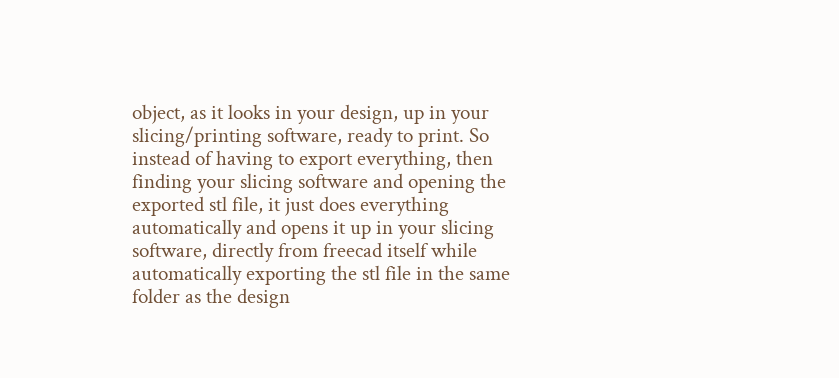object, as it looks in your design, up in your slicing/printing software, ready to print. So instead of having to export everything, then finding your slicing software and opening the exported stl file, it just does everything automatically and opens it up in your slicing software, directly from freecad itself while automatically exporting the stl file in the same folder as the design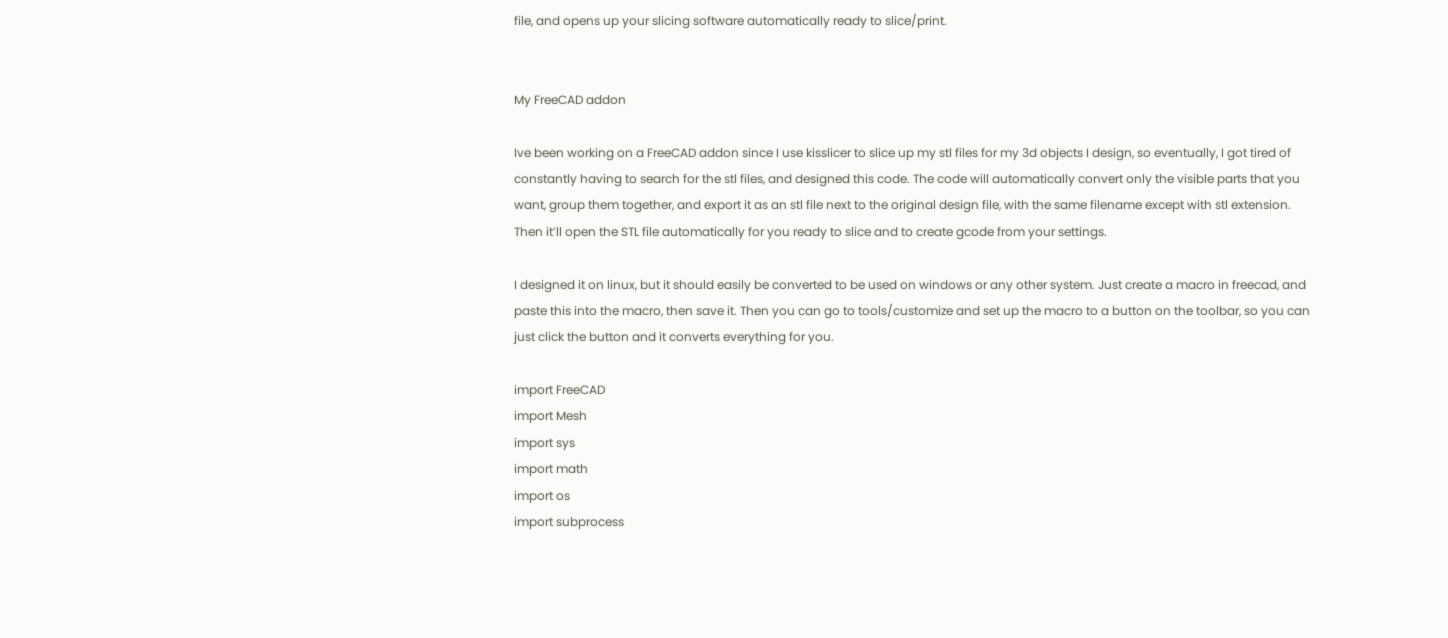file, and opens up your slicing software automatically ready to slice/print.


My FreeCAD addon

Ive been working on a FreeCAD addon since I use kisslicer to slice up my stl files for my 3d objects I design, so eventually, I got tired of constantly having to search for the stl files, and designed this code. The code will automatically convert only the visible parts that you want, group them together, and export it as an stl file next to the original design file, with the same filename except with stl extension. Then it’ll open the STL file automatically for you ready to slice and to create gcode from your settings.

I designed it on linux, but it should easily be converted to be used on windows or any other system. Just create a macro in freecad, and paste this into the macro, then save it. Then you can go to tools/customize and set up the macro to a button on the toolbar, so you can just click the button and it converts everything for you.

import FreeCAD
import Mesh
import sys
import math
import os
import subprocess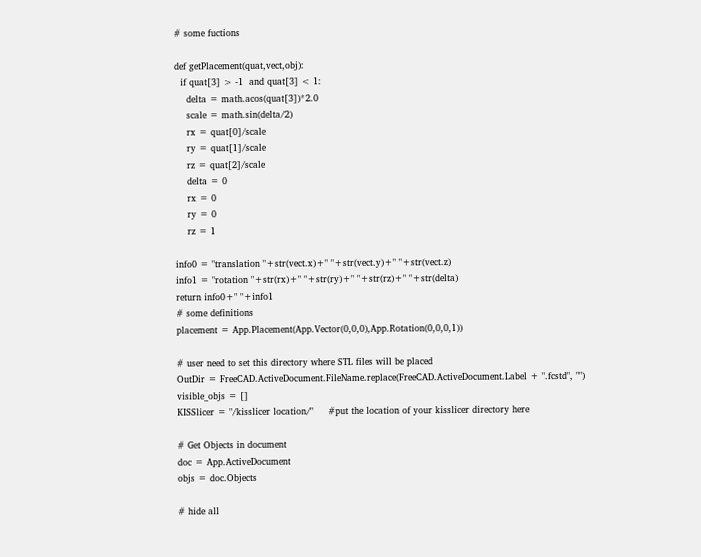# some fuctions

def getPlacement(quat,vect,obj):
  if quat[3] > -1  and quat[3] < 1:
    delta = math.acos(quat[3])*2.0
    scale = math.sin(delta/2)
    rx = quat[0]/scale
    ry = quat[1]/scale
    rz = quat[2]/scale
    delta = 0
    rx = 0
    ry = 0
    rz = 1

info0 = "translation "+str(vect.x)+" "+str(vect.y)+" "+str(vect.z)
info1 = "rotation "+str(rx)+" "+str(ry)+" "+str(rz)+" "+str(delta)
return info0+" "+info1
# some definitions
placement = App.Placement(App.Vector(0,0,0),App.Rotation(0,0,0,1))

# user need to set this directory where STL files will be placed
OutDir = FreeCAD.ActiveDocument.FileName.replace(FreeCAD.ActiveDocument.Label + ".fcstd", "")
visible_objs = []
KISSlicer = "/kisslicer location/"     #put the location of your kisslicer directory here

# Get Objects in document
doc = App.ActiveDocument
objs = doc.Objects

# hide all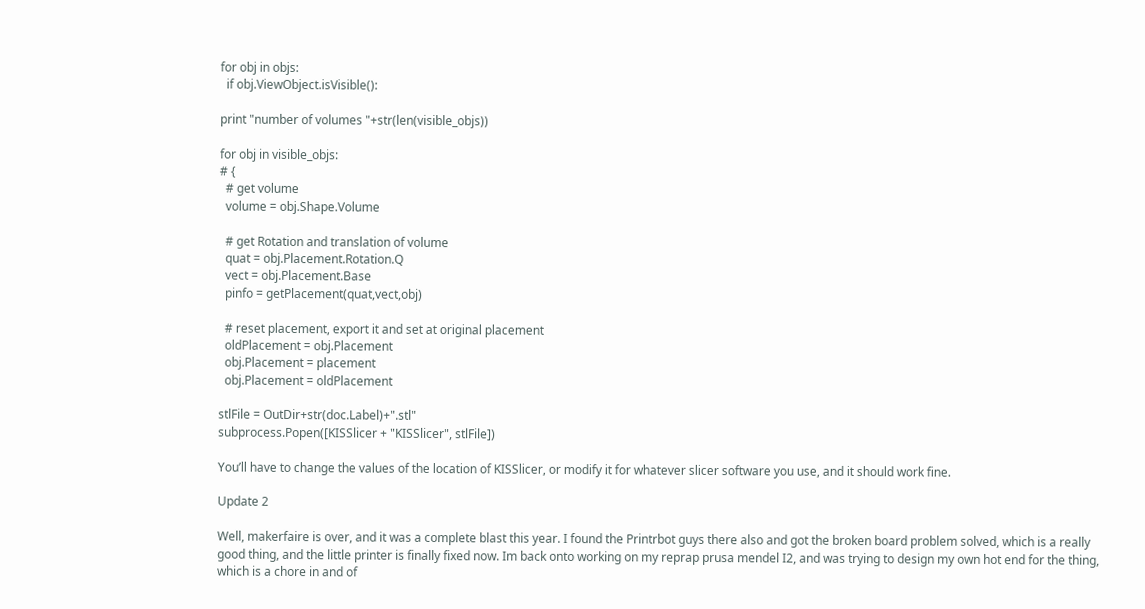for obj in objs:
  if obj.ViewObject.isVisible():

print "number of volumes "+str(len(visible_objs))

for obj in visible_objs:
# {
  # get volume
  volume = obj.Shape.Volume

  # get Rotation and translation of volume
  quat = obj.Placement.Rotation.Q
  vect = obj.Placement.Base
  pinfo = getPlacement(quat,vect,obj)

  # reset placement, export it and set at original placement
  oldPlacement = obj.Placement
  obj.Placement = placement
  obj.Placement = oldPlacement

stlFile = OutDir+str(doc.Label)+".stl"
subprocess.Popen([KISSlicer + "KISSlicer", stlFile])

You’ll have to change the values of the location of KISSlicer, or modify it for whatever slicer software you use, and it should work fine.

Update 2

Well, makerfaire is over, and it was a complete blast this year. I found the Printrbot guys there also and got the broken board problem solved, which is a really good thing, and the little printer is finally fixed now. Im back onto working on my reprap prusa mendel I2, and was trying to design my own hot end for the thing, which is a chore in and of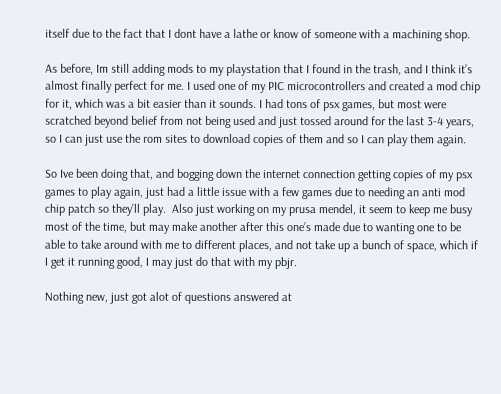itself due to the fact that I dont have a lathe or know of someone with a machining shop.

As before, Im still adding mods to my playstation that I found in the trash, and I think it’s almost finally perfect for me. I used one of my PIC microcontrollers and created a mod chip for it, which was a bit easier than it sounds. I had tons of psx games, but most were scratched beyond belief from not being used and just tossed around for the last 3-4 years, so I can just use the rom sites to download copies of them and so I can play them again.

So Ive been doing that, and bogging down the internet connection getting copies of my psx games to play again, just had a little issue with a few games due to needing an anti mod chip patch so they’ll play.  Also just working on my prusa mendel, it seem to keep me busy most of the time, but may make another after this one’s made due to wanting one to be able to take around with me to different places, and not take up a bunch of space, which if I get it running good, I may just do that with my pbjr.

Nothing new, just got alot of questions answered at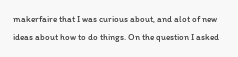makerfaire that I was curious about, and alot of new ideas about how to do things. On the question I asked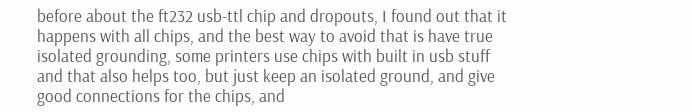before about the ft232 usb-ttl chip and dropouts, I found out that it happens with all chips, and the best way to avoid that is have true isolated grounding, some printers use chips with built in usb stuff and that also helps too, but just keep an isolated ground, and give good connections for the chips, and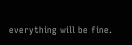everything will be fine.